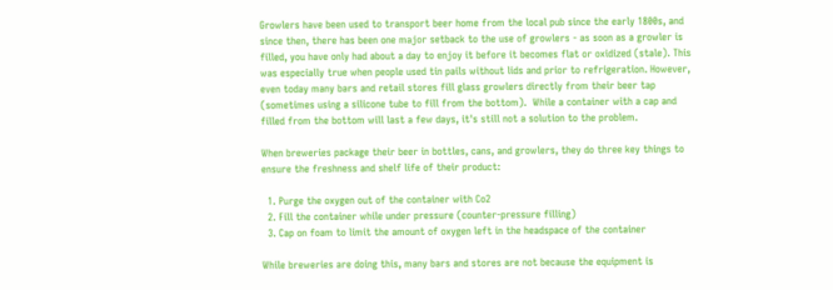Growlers have been used to transport beer home from the local pub since the early 1800s, and since then, there has been one major setback to the use of growlers - as soon as a growler is filled, you have only had about a day to enjoy it before it becomes flat or oxidized (stale). This was especially true when people used tin pails without lids and prior to refrigeration. However, even today many bars and retail stores fill glass growlers directly from their beer tap (sometimes using a silicone tube to fill from the bottom).  While a container with a cap and filled from the bottom will last a few days, it's still not a solution to the problem.

When breweries package their beer in bottles, cans, and growlers, they do three key things to ensure the freshness and shelf life of their product:

  1. Purge the oxygen out of the container with Co2
  2. Fill the container while under pressure (counter-pressure filling)
  3. Cap on foam to limit the amount of oxygen left in the headspace of the container

While breweries are doing this, many bars and stores are not because the equipment is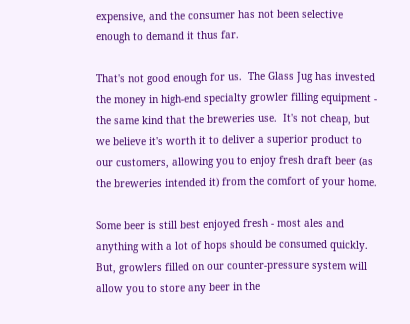expensive, and the consumer has not been selective enough to demand it thus far.

That's not good enough for us.  The Glass Jug has invested the money in high-end specialty growler filling equipment - the same kind that the breweries use.  It's not cheap, but we believe it's worth it to deliver a superior product to our customers, allowing you to enjoy fresh draft beer (as the breweries intended it) from the comfort of your home.

Some beer is still best enjoyed fresh - most ales and anything with a lot of hops should be consumed quickly.  But, growlers filled on our counter-pressure system will allow you to store any beer in the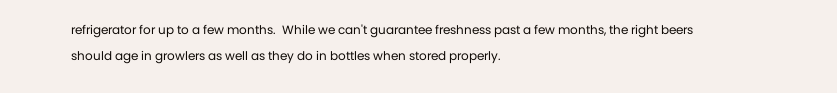refrigerator for up to a few months.  While we can't guarantee freshness past a few months, the right beers should age in growlers as well as they do in bottles when stored properly.